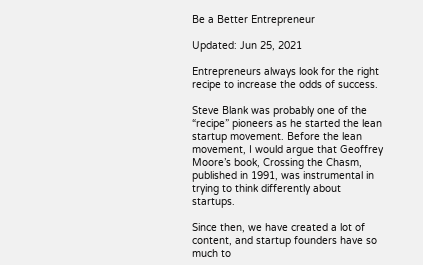Be a Better Entrepreneur

Updated: Jun 25, 2021

Entrepreneurs always look for the right recipe to increase the odds of success.

Steve Blank was probably one of the “recipe” pioneers as he started the lean startup movement. Before the lean movement, I would argue that Geoffrey Moore’s book, Crossing the Chasm, published in 1991, was instrumental in trying to think differently about startups.

Since then, we have created a lot of content, and startup founders have so much to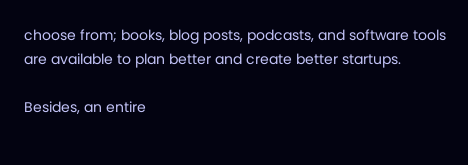choose from; books, blog posts, podcasts, and software tools are available to plan better and create better startups.

Besides, an entire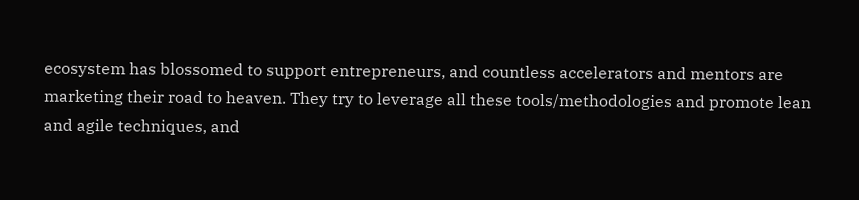ecosystem has blossomed to support entrepreneurs, and countless accelerators and mentors are marketing their road to heaven. They try to leverage all these tools/methodologies and promote lean and agile techniques, and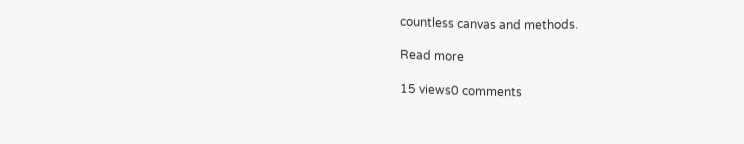countless canvas and methods.

Read more

15 views0 comments